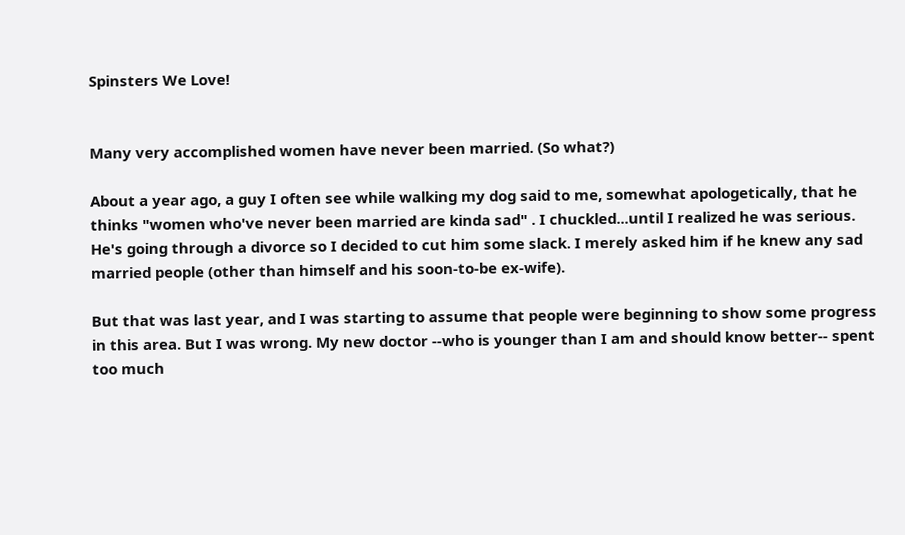Spinsters We Love!


Many very accomplished women have never been married. (So what?)

About a year ago, a guy I often see while walking my dog said to me, somewhat apologetically, that he thinks "women who've never been married are kinda sad" . I chuckled...until I realized he was serious. He's going through a divorce so I decided to cut him some slack. I merely asked him if he knew any sad married people (other than himself and his soon-to-be ex-wife).

But that was last year, and I was starting to assume that people were beginning to show some progress in this area. But I was wrong. My new doctor --who is younger than I am and should know better-- spent too much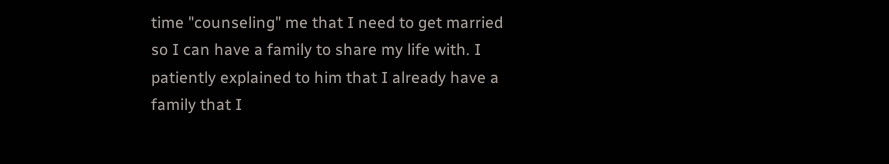time "counseling" me that I need to get married so I can have a family to share my life with. I patiently explained to him that I already have a family that I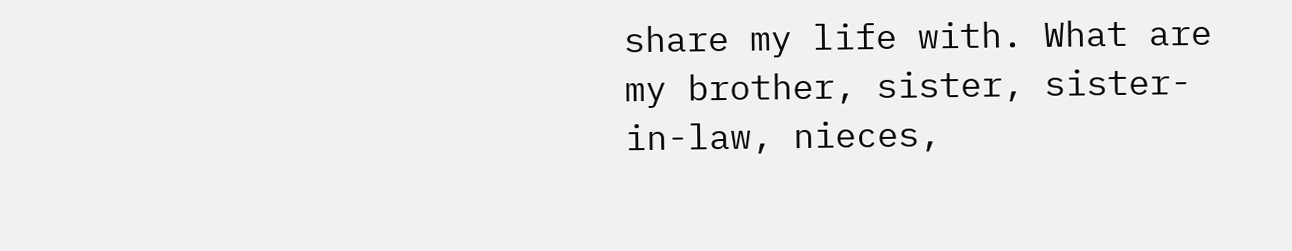share my life with. What are my brother, sister, sister-in-law, nieces,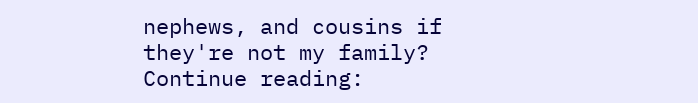nephews, and cousins if they're not my family? Continue reading: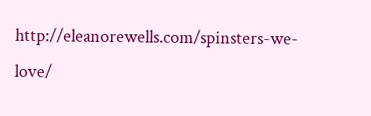http://eleanorewells.com/spinsters-we-love/